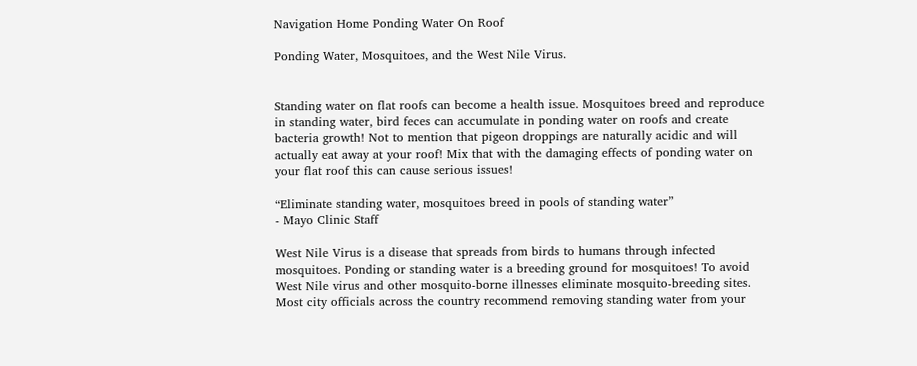Navigation Home Ponding Water On Roof

Ponding Water, Mosquitoes, and the West Nile Virus.


Standing water on flat roofs can become a health issue. Mosquitoes breed and reproduce in standing water, bird feces can accumulate in ponding water on roofs and create bacteria growth! Not to mention that pigeon droppings are naturally acidic and will actually eat away at your roof! Mix that with the damaging effects of ponding water on your flat roof this can cause serious issues!

“Eliminate standing water, mosquitoes breed in pools of standing water”
- Mayo Clinic Staff

West Nile Virus is a disease that spreads from birds to humans through infected mosquitoes. Ponding or standing water is a breeding ground for mosquitoes! To avoid West Nile virus and other mosquito-borne illnesses eliminate mosquito-breeding sites. Most city officials across the country recommend removing standing water from your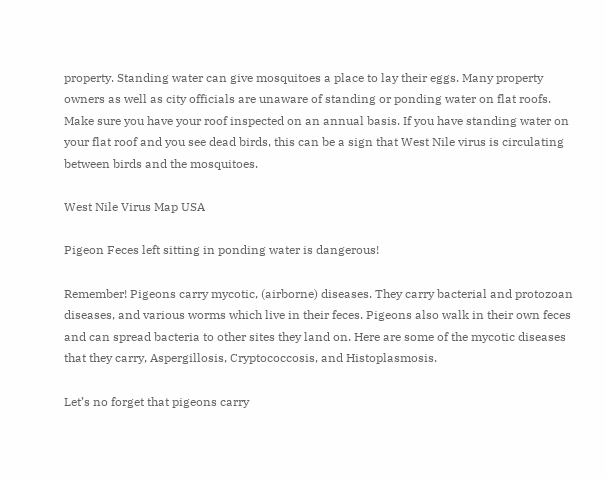property. Standing water can give mosquitoes a place to lay their eggs. Many property owners as well as city officials are unaware of standing or ponding water on flat roofs. Make sure you have your roof inspected on an annual basis. If you have standing water on your flat roof and you see dead birds, this can be a sign that West Nile virus is circulating between birds and the mosquitoes.

West Nile Virus Map USA

Pigeon Feces left sitting in ponding water is dangerous!

Remember! Pigeons carry mycotic, (airborne) diseases. They carry bacterial and protozoan diseases, and various worms which live in their feces. Pigeons also walk in their own feces and can spread bacteria to other sites they land on. Here are some of the mycotic diseases that they carry, Aspergillosis, Cryptococcosis, and Histoplasmosis.

Let’s no forget that pigeons carry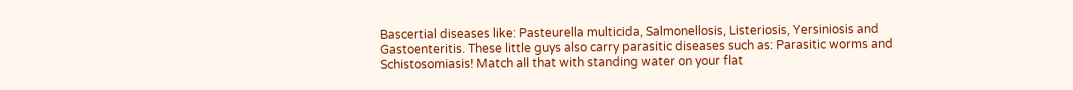Bascertial diseases like: Pasteurella multicida, Salmonellosis, Listeriosis, Yersiniosis and Gastoenteritis. These little guys also carry parasitic diseases such as: Parasitic worms and Schistosomiasis! Match all that with standing water on your flat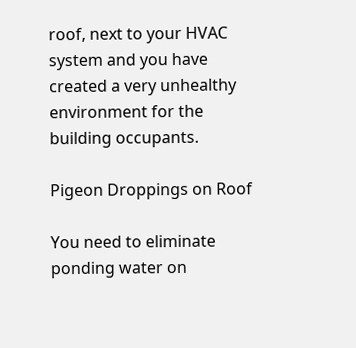roof, next to your HVAC system and you have created a very unhealthy environment for the building occupants.

Pigeon Droppings on Roof

You need to eliminate ponding water on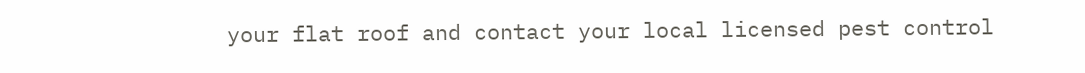your flat roof and contact your local licensed pest control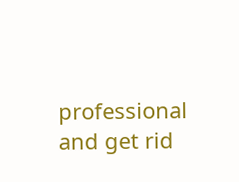professional and get rid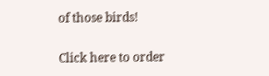of those birds!

Click here to order